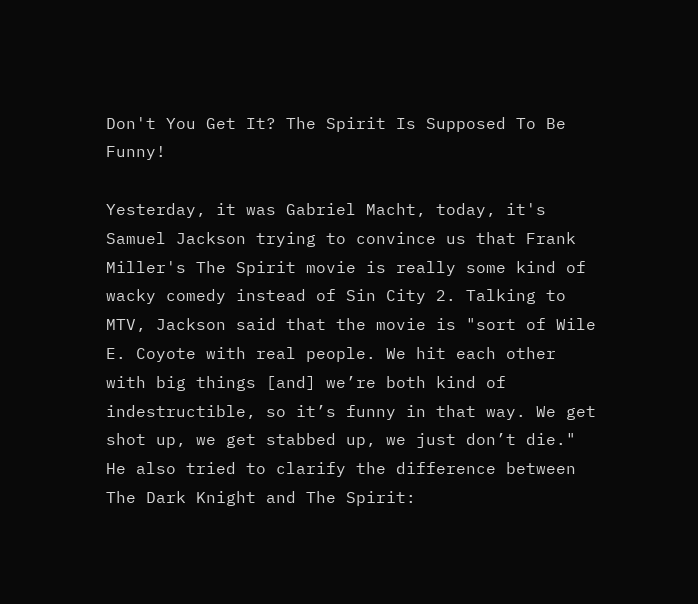Don't You Get It? The Spirit Is Supposed To Be Funny!

Yesterday, it was Gabriel Macht, today, it's Samuel Jackson trying to convince us that Frank Miller's The Spirit movie is really some kind of wacky comedy instead of Sin City 2. Talking to MTV, Jackson said that the movie is "sort of Wile E. Coyote with real people. We hit each other with big things [and] we’re both kind of indestructible, so it’s funny in that way. We get shot up, we get stabbed up, we just don’t die." He also tried to clarify the difference between The Dark Knight and The Spirit: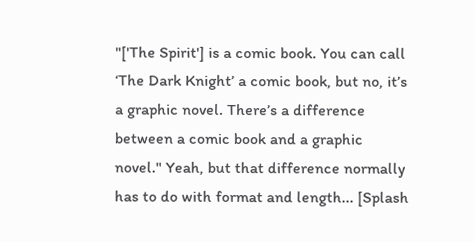"['The Spirit'] is a comic book. You can call ‘The Dark Knight’ a comic book, but no, it’s a graphic novel. There’s a difference between a comic book and a graphic novel." Yeah, but that difference normally has to do with format and length... [Splash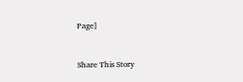Page]


Share This Story